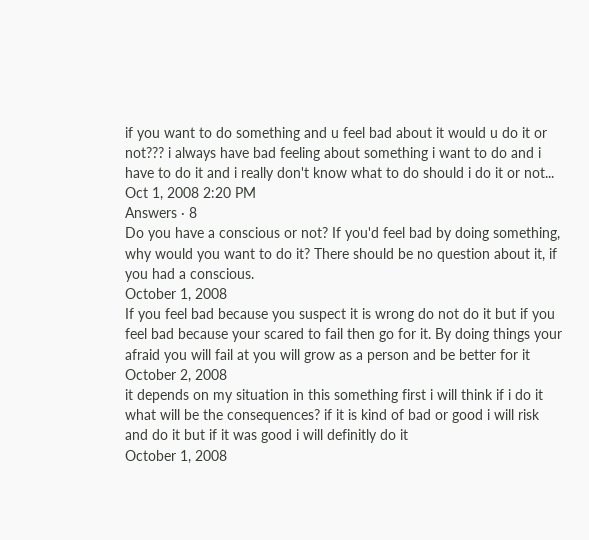if you want to do something and u feel bad about it would u do it or not??? i always have bad feeling about something i want to do and i have to do it and i really don't know what to do should i do it or not...
Oct 1, 2008 2:20 PM
Answers · 8
Do you have a conscious or not? If you'd feel bad by doing something, why would you want to do it? There should be no question about it, if you had a conscious.
October 1, 2008
If you feel bad because you suspect it is wrong do not do it but if you feel bad because your scared to fail then go for it. By doing things your afraid you will fail at you will grow as a person and be better for it
October 2, 2008
it depends on my situation in this something first i will think if i do it what will be the consequences? if it is kind of bad or good i will risk and do it but if it was good i will definitly do it
October 1, 2008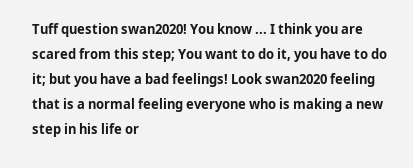Tuff question swan2020! You know ... I think you are scared from this step; You want to do it, you have to do it; but you have a bad feelings! Look swan2020 feeling that is a normal feeling everyone who is making a new step in his life or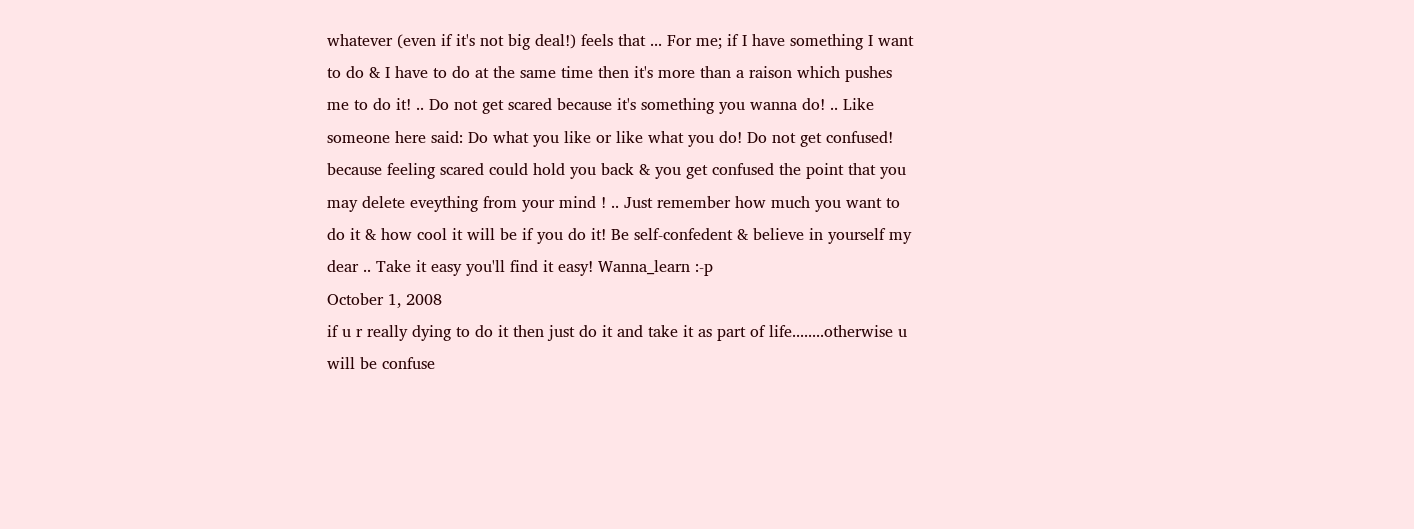whatever (even if it's not big deal!) feels that ... For me; if I have something I want to do & I have to do at the same time then it's more than a raison which pushes me to do it! .. Do not get scared because it's something you wanna do! .. Like someone here said: Do what you like or like what you do! Do not get confused! because feeling scared could hold you back & you get confused the point that you may delete eveything from your mind ! .. Just remember how much you want to do it & how cool it will be if you do it! Be self-confedent & believe in yourself my dear .. Take it easy you'll find it easy! Wanna_learn :-p
October 1, 2008
if u r really dying to do it then just do it and take it as part of life........otherwise u will be confuse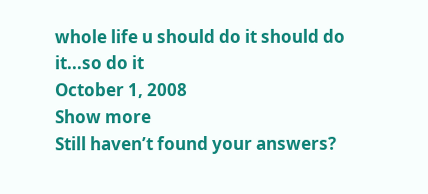whole life u should do it should do it...so do it
October 1, 2008
Show more
Still haven’t found your answers?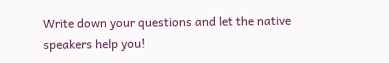Write down your questions and let the native speakers help you!